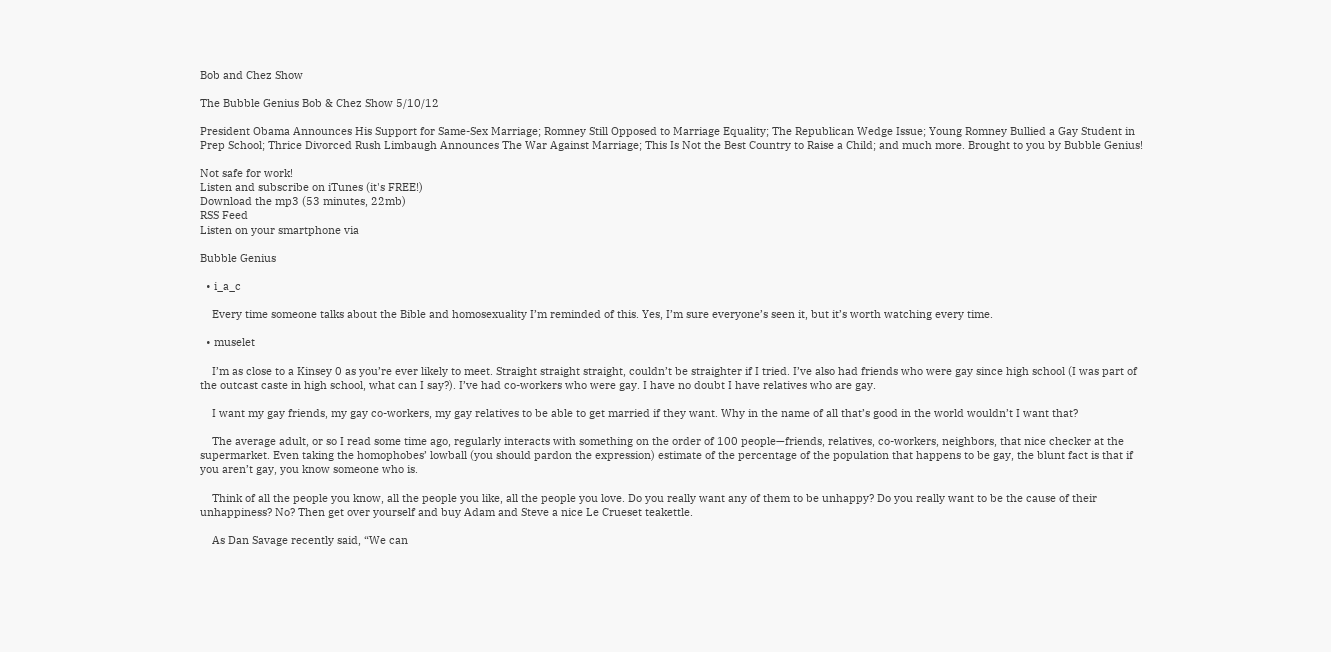Bob and Chez Show

The Bubble Genius Bob & Chez Show 5/10/12

President Obama Announces His Support for Same-Sex Marriage; Romney Still Opposed to Marriage Equality; The Republican Wedge Issue; Young Romney Bullied a Gay Student in Prep School; Thrice Divorced Rush Limbaugh Announces The War Against Marriage; This Is Not the Best Country to Raise a Child; and much more. Brought to you by Bubble Genius!

Not safe for work!
Listen and subscribe on iTunes (it's FREE!)
Download the mp3 (53 minutes, 22mb)
RSS Feed
Listen on your smartphone via

Bubble Genius

  • i_a_c

    Every time someone talks about the Bible and homosexuality I’m reminded of this. Yes, I’m sure everyone’s seen it, but it’s worth watching every time.

  • muselet

    I’m as close to a Kinsey 0 as you’re ever likely to meet. Straight straight straight, couldn’t be straighter if I tried. I’ve also had friends who were gay since high school (I was part of the outcast caste in high school, what can I say?). I’ve had co-workers who were gay. I have no doubt I have relatives who are gay.

    I want my gay friends, my gay co-workers, my gay relatives to be able to get married if they want. Why in the name of all that’s good in the world wouldn’t I want that?

    The average adult, or so I read some time ago, regularly interacts with something on the order of 100 people—friends, relatives, co-workers, neighbors, that nice checker at the supermarket. Even taking the homophobes’ lowball (you should pardon the expression) estimate of the percentage of the population that happens to be gay, the blunt fact is that if you aren’t gay, you know someone who is.

    Think of all the people you know, all the people you like, all the people you love. Do you really want any of them to be unhappy? Do you really want to be the cause of their unhappiness? No? Then get over yourself and buy Adam and Steve a nice Le Crueset teakettle.

    As Dan Savage recently said, “We can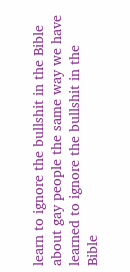learn to ignore the bullshit in the Bible about gay people the same way we have learned to ignore the bullshit in the Bible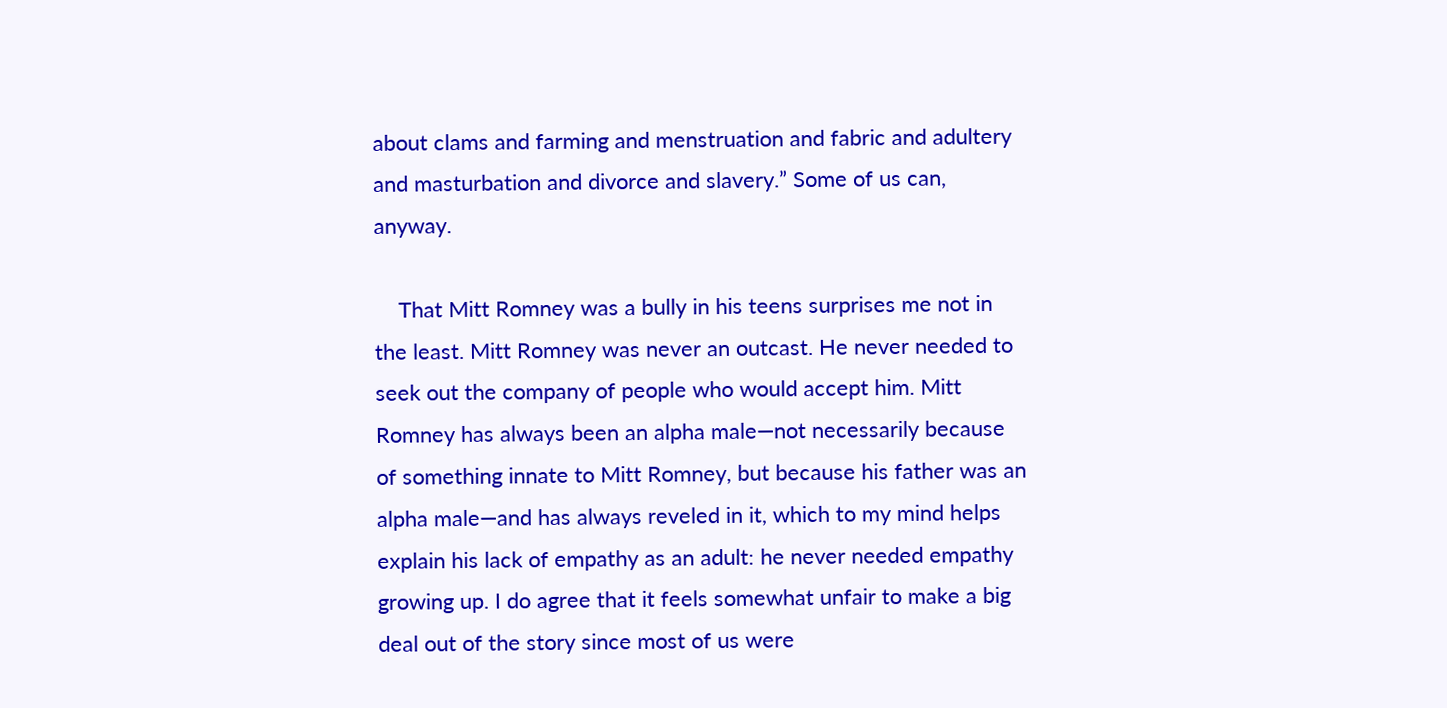about clams and farming and menstruation and fabric and adultery and masturbation and divorce and slavery.” Some of us can, anyway.

    That Mitt Romney was a bully in his teens surprises me not in the least. Mitt Romney was never an outcast. He never needed to seek out the company of people who would accept him. Mitt Romney has always been an alpha male—not necessarily because of something innate to Mitt Romney, but because his father was an alpha male—and has always reveled in it, which to my mind helps explain his lack of empathy as an adult: he never needed empathy growing up. I do agree that it feels somewhat unfair to make a big deal out of the story since most of us were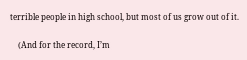terrible people in high school, but most of us grow out of it.

    (And for the record, I’m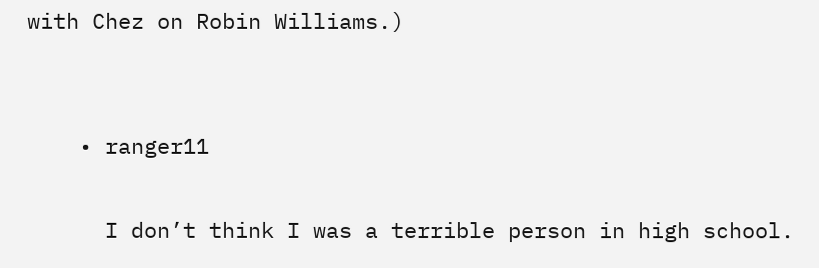with Chez on Robin Williams.)


    • ranger11

      I don’t think I was a terrible person in high school.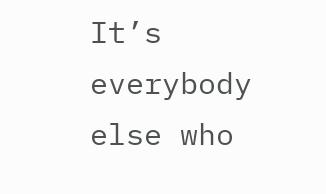It’s everybody else who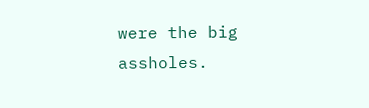were the big assholes.